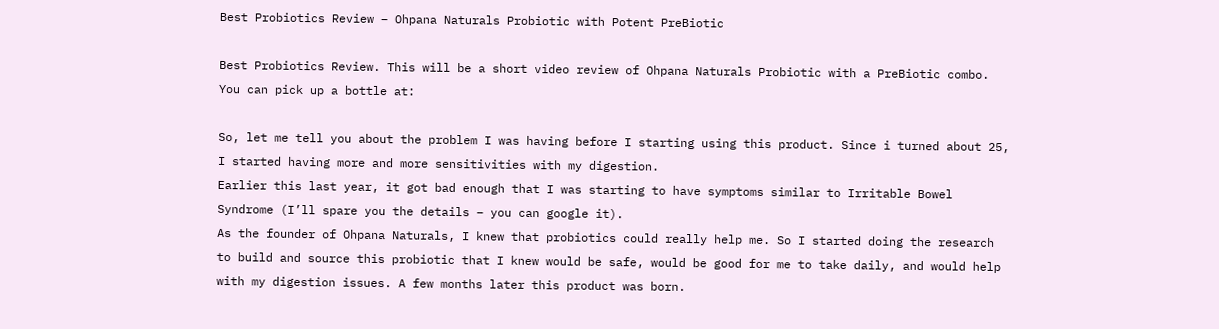Best Probiotics Review – Ohpana Naturals Probiotic with Potent PreBiotic

Best Probiotics Review. This will be a short video review of Ohpana Naturals Probiotic with a PreBiotic combo. You can pick up a bottle at:

So, let me tell you about the problem I was having before I starting using this product. Since i turned about 25, I started having more and more sensitivities with my digestion.
Earlier this last year, it got bad enough that I was starting to have symptoms similar to Irritable Bowel Syndrome (I’ll spare you the details – you can google it).
As the founder of Ohpana Naturals, I knew that probiotics could really help me. So I started doing the research to build and source this probiotic that I knew would be safe, would be good for me to take daily, and would help with my digestion issues. A few months later this product was born.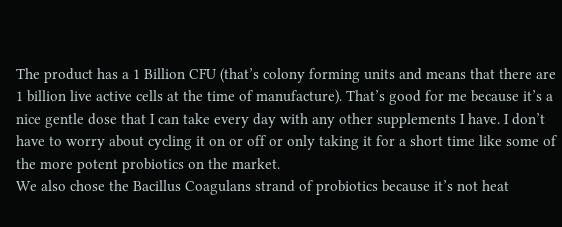The product has a 1 Billion CFU (that’s colony forming units and means that there are 1 billion live active cells at the time of manufacture). That’s good for me because it’s a nice gentle dose that I can take every day with any other supplements I have. I don’t have to worry about cycling it on or off or only taking it for a short time like some of the more potent probiotics on the market.
We also chose the Bacillus Coagulans strand of probiotics because it’s not heat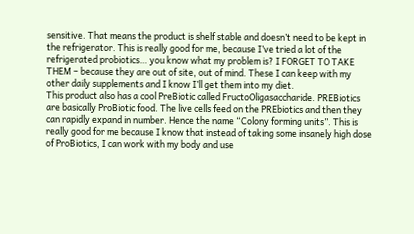sensitive. That means the product is shelf stable and doesn’t need to be kept in the refrigerator. This is really good for me, because I’ve tried a lot of the refrigerated probiotics… you know what my problem is? I FORGET TO TAKE THEM – because they are out of site, out of mind. These I can keep with my other daily supplements and I know I’ll get them into my diet.
This product also has a cool PreBiotic called FructoOligasaccharide. PREBiotics are basically ProBiotic food. The live cells feed on the PREbiotics and then they can rapidly expand in number. Hence the name “Colony forming units”. This is really good for me because I know that instead of taking some insanely high dose of ProBiotics, I can work with my body and use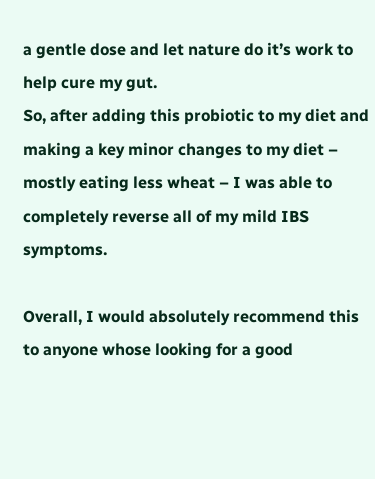a gentle dose and let nature do it’s work to help cure my gut.
So, after adding this probiotic to my diet and making a key minor changes to my diet – mostly eating less wheat – I was able to completely reverse all of my mild IBS symptoms.

Overall, I would absolutely recommend this to anyone whose looking for a good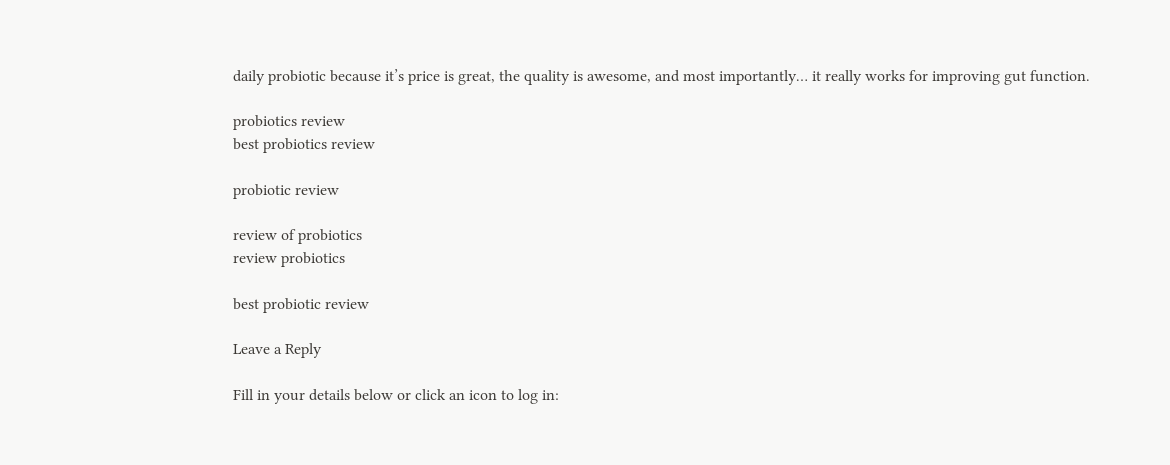daily probiotic because it’s price is great, the quality is awesome, and most importantly… it really works for improving gut function.

probiotics review
best probiotics review

probiotic review

review of probiotics
review probiotics

best probiotic review

Leave a Reply

Fill in your details below or click an icon to log in: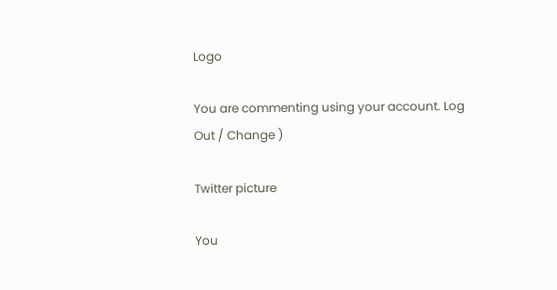Logo

You are commenting using your account. Log Out / Change )

Twitter picture

You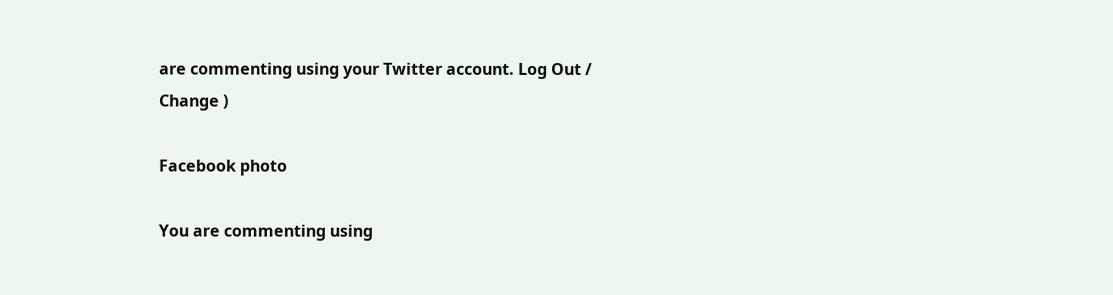are commenting using your Twitter account. Log Out / Change )

Facebook photo

You are commenting using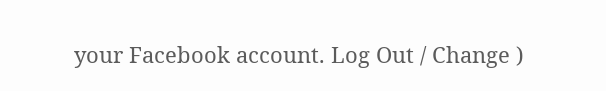your Facebook account. Log Out / Change )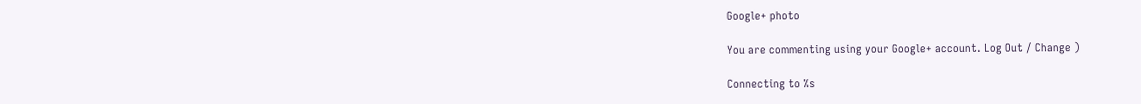Google+ photo

You are commenting using your Google+ account. Log Out / Change )

Connecting to %s